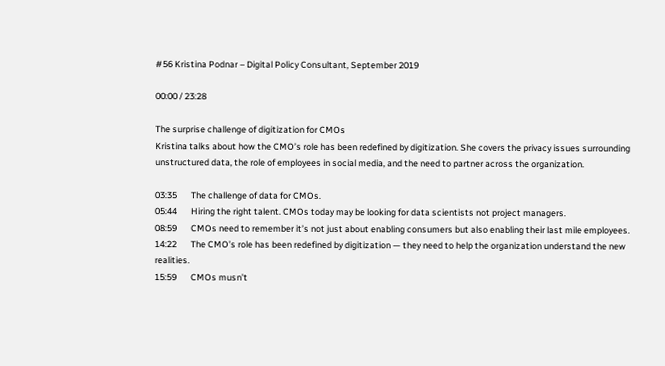#56 Kristina Podnar – Digital Policy Consultant, September 2019

00:00 / 23:28

The surprise challenge of digitization for CMOs
Kristina talks about how the CMO’s role has been redefined by digitization. She covers the privacy issues surrounding unstructured data, the role of employees in social media, and the need to partner across the organization.

03:35       The challenge of data for CMOs.
05:44       Hiring the right talent. CMOs today may be looking for data scientists not project managers.
08:59       CMOs need to remember it’s not just about enabling consumers but also enabling their last mile employees.
14:22       The CMO’s role has been redefined by digitization — they need to help the organization understand the new realities.
15:59       CMOs musn’t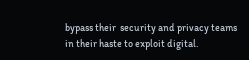bypass their  security and privacy teams in their haste to exploit digital.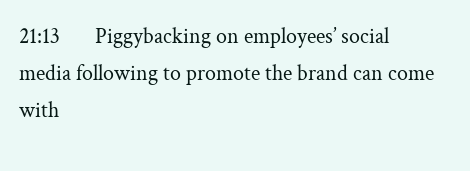21:13       Piggybacking on employees’ social media following to promote the brand can come with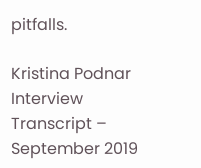pitfalls.

Kristina Podnar Interview Transcript – September 2019